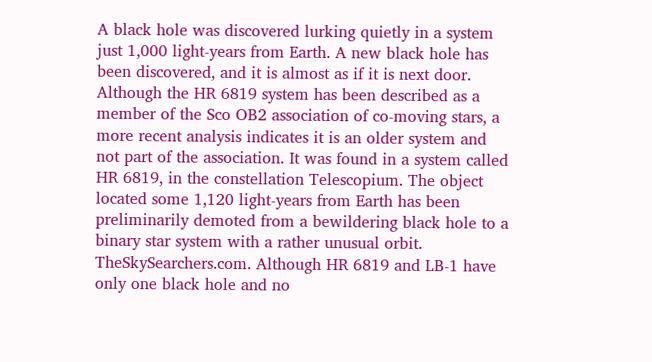A black hole was discovered lurking quietly in a system just 1,000 light-years from Earth. A new black hole has been discovered, and it is almost as if it is next door. Although the HR 6819 system has been described as a member of the Sco OB2 association of co-moving stars, a more recent analysis indicates it is an older system and not part of the association. It was found in a system called HR 6819, in the constellation Telescopium. The object located some 1,120 light-years from Earth has been preliminarily demoted from a bewildering black hole to a binary star system with a rather unusual orbit. TheSkySearchers.com. Although HR 6819 and LB-1 have only one black hole and no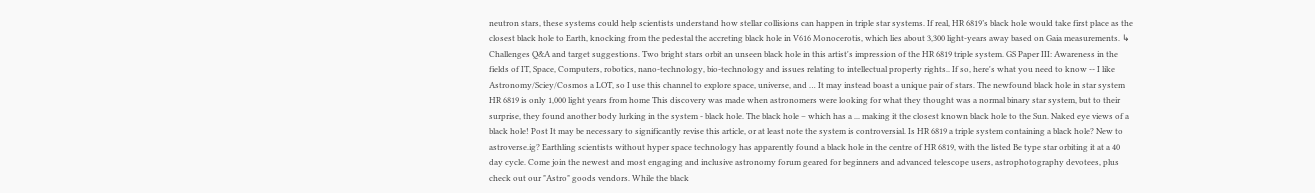neutron stars, these systems could help scientists understand how stellar collisions can happen in triple star systems. If real, HR 6819’s black hole would take first place as the closest black hole to Earth, knocking from the pedestal the accreting black hole in V616 Monocerotis, which lies about 3,300 light-years away based on Gaia measurements. ↳   Challenges Q&A and target suggestions. Two bright stars orbit an unseen black hole in this artist's impression of the HR 6819 triple system. GS Paper III: Awareness in the fields of IT, Space, Computers, robotics, nano-technology, bio-technology and issues relating to intellectual property rights.. If so, here's what you need to know -- I like Astronomy/Sciey/Cosmos a LOT, so I use this channel to explore space, universe, and … It may instead boast a unique pair of stars. The newfound black hole in star system HR 6819 is only 1,000 light years from home This discovery was made when astronomers were looking for what they thought was a normal binary star system, but to their surprise, they found another body lurking in the system - black hole. The black hole – which has a ... making it the closest known black hole to the Sun. Naked eye views of a black hole! Post It may be necessary to significantly revise this article, or at least note the system is controversial. Is HR 6819 a triple system containing a black hole? New to astroverse.ig? Earthling scientists without hyper space technology has apparently found a black hole in the centre of HR 6819, with the listed Be type star orbiting it at a 40 day cycle. Come join the newest and most engaging and inclusive astronomy forum geared for beginners and advanced telescope users, astrophotography devotees, plus check out our "Astro" goods vendors. While the black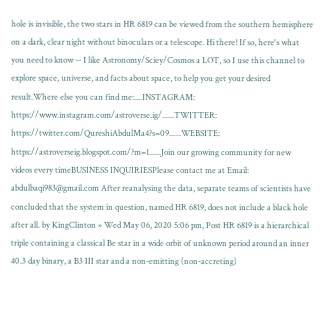hole is invisible, the two stars in HR 6819 can be viewed from the southern hemisphere on a dark, clear night without binoculars or a telescope. Hi there! If so, here's what you need to know -- I like Astronomy/Sciey/Cosmos a LOT, so I use this channel to explore space, universe, and facts about space, to help you get your desired result.Where else you can find me:....INSTAGRAM: https://www.instagram.com/astroverse.ig/......TWITTER: https://twitter.com/QureshiAbdulMa4?s=09......WEBSITE: https://astroverseig.blogspot.com/?m=1......Join our growing community for new videos every timeBUSINESS INQUIRIESPlease contact me at Email: abdulbaqi983@gmail.com After reanalysing the data, separate teams of scientists have concluded that the system in question, named HR 6819, does not include a black hole after all. by KingClinton » Wed May 06, 2020 5:06 pm, Post HR 6819 is a hierarchical triple containing a classical Be star in a wide orbit of unknown period around an inner 40.3 day binary, a B3 III star and a non-emitting (non-accreting)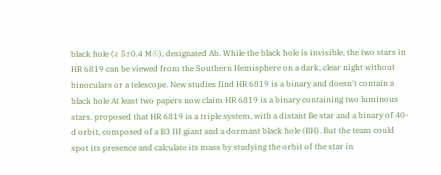black hole (≥ 5±0.4 M☉), designated Ab. While the black hole is invisible, the two stars in HR 6819 can be viewed from the Southern Hemisphere on a dark, clear night without binoculars or a telescope. New studies find HR 6819 is a binary and doesn't contain a black hole At least two papers now claim HR 6819 is a binary containing two luminous stars. proposed that HR 6819 is a triple system, with a distant Be star and a binary of 40-d orbit, composed of a B3 III giant and a dormant black hole (BH). But the team could spot its presence and calculate its mass by studying the orbit of the star in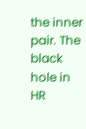the inner pair. The black hole in HR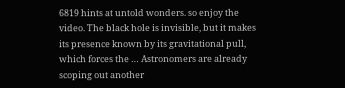6819 hints at untold wonders. so enjoy the video. The black hole is invisible, but it makes its presence known by its gravitational pull, which forces the … Astronomers are already scoping out another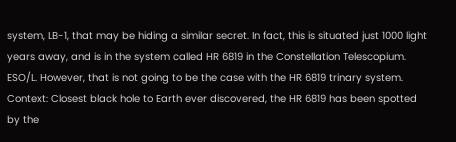system, LB-1, that may be hiding a similar secret. In fact, this is situated just 1000 light years away, and is in the system called HR 6819 in the Constellation Telescopium. ESO/L. However, that is not going to be the case with the HR 6819 trinary system. Context: Closest black hole to Earth ever discovered, the HR 6819 has been spotted by the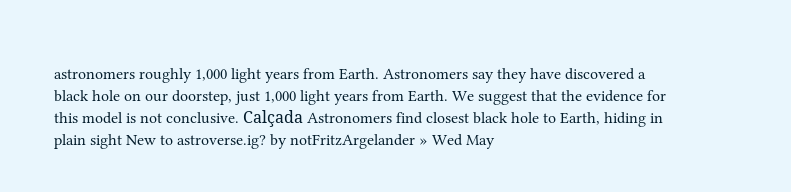astronomers roughly 1,000 light years from Earth. Astronomers say they have discovered a black hole on our doorstep, just 1,000 light years from Earth. We suggest that the evidence for this model is not conclusive. Calçada Astronomers find closest black hole to Earth, hiding in plain sight New to astroverse.ig? by notFritzArgelander » Wed May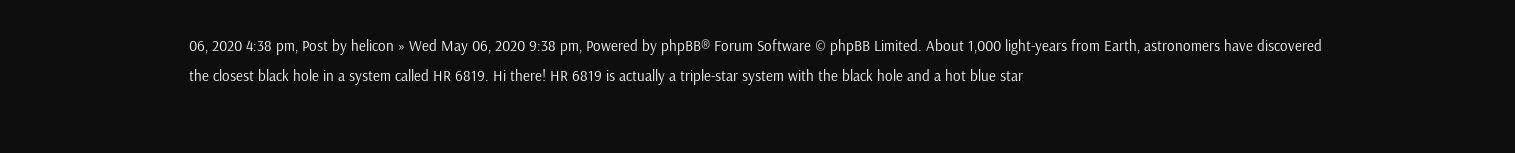06, 2020 4:38 pm, Post by helicon » Wed May 06, 2020 9:38 pm, Powered by phpBB® Forum Software © phpBB Limited. About 1,000 light-years from Earth, astronomers have discovered the closest black hole in a system called HR 6819. Hi there! HR 6819 is actually a triple-star system with the black hole and a hot blue star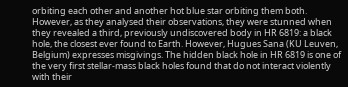orbiting each other and another hot blue star orbiting them both. However, as they analysed their observations, they were stunned when they revealed a third, previously undiscovered body in HR 6819: a black hole, the closest ever found to Earth. However, Hugues Sana (KU Leuven, Belgium) expresses misgivings. The hidden black hole in HR 6819 is one of the very first stellar-mass black holes found that do not interact violently with their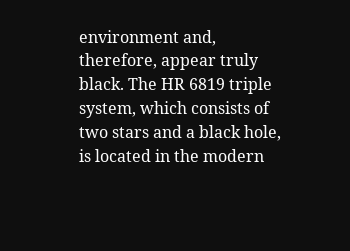environment and, therefore, appear truly black. The HR 6819 triple system, which consists of two stars and a black hole, is located in the modern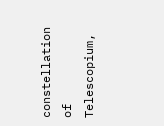constellation of Telescopium,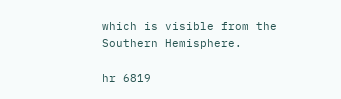which is visible from the Southern Hemisphere.

hr 6819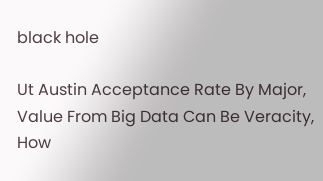black hole

Ut Austin Acceptance Rate By Major, Value From Big Data Can Be Veracity, How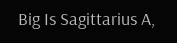Big Is Sagittarius A,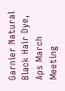Garnier Natural Black Hair Dye, Aps March Meeting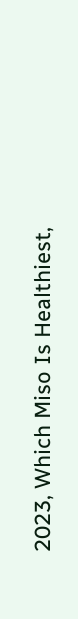2023, Which Miso Is Healthiest,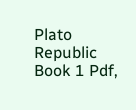Plato Republic Book 1 Pdf,